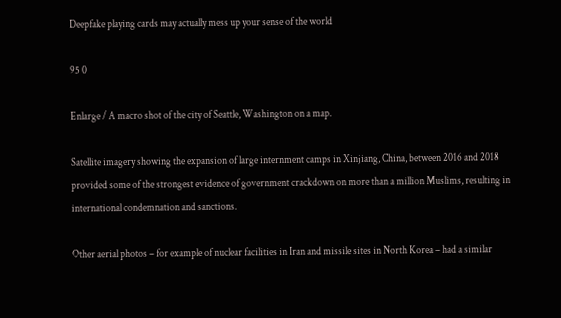Deepfake playing cards may actually mess up your sense of the world

95 0

Enlarge / A macro shot of the city of Seattle, Washington on a map.

Satellite imagery showing the expansion of large internment camps in Xinjiang, China, between 2016 and 2018 provided some of the strongest evidence of government crackdown on more than a million Muslims, resulting in international condemnation and sanctions.

Other aerial photos – for example of nuclear facilities in Iran and missile sites in North Korea – had a similar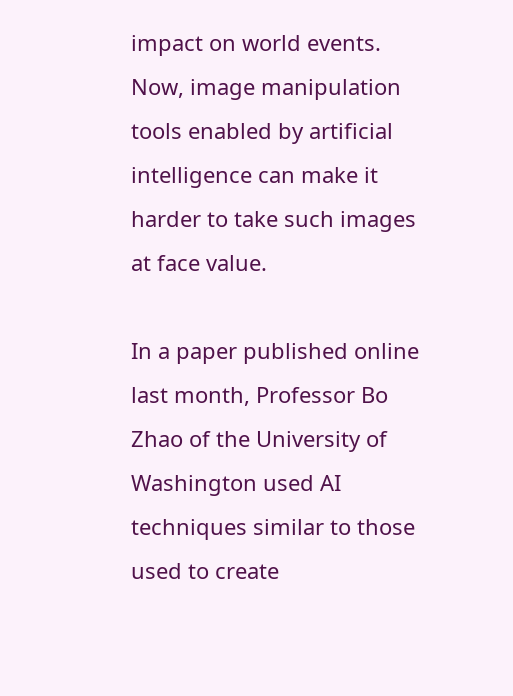impact on world events. Now, image manipulation tools enabled by artificial intelligence can make it harder to take such images at face value.

In a paper published online last month, Professor Bo Zhao of the University of Washington used AI techniques similar to those used to create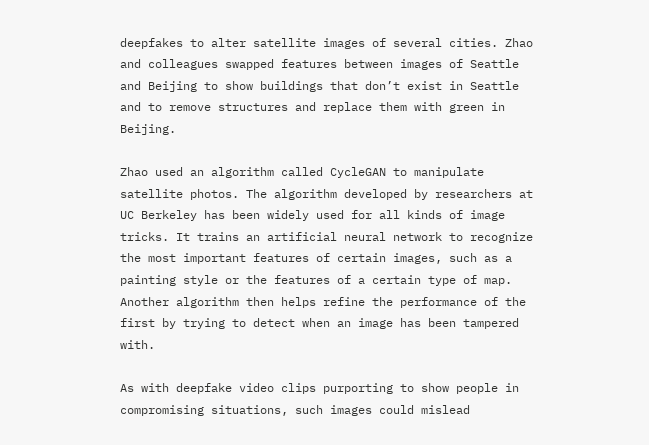deepfakes to alter satellite images of several cities. Zhao and colleagues swapped features between images of Seattle and Beijing to show buildings that don’t exist in Seattle and to remove structures and replace them with green in Beijing.

Zhao used an algorithm called CycleGAN to manipulate satellite photos. The algorithm developed by researchers at UC Berkeley has been widely used for all kinds of image tricks. It trains an artificial neural network to recognize the most important features of certain images, such as a painting style or the features of a certain type of map. Another algorithm then helps refine the performance of the first by trying to detect when an image has been tampered with.

As with deepfake video clips purporting to show people in compromising situations, such images could mislead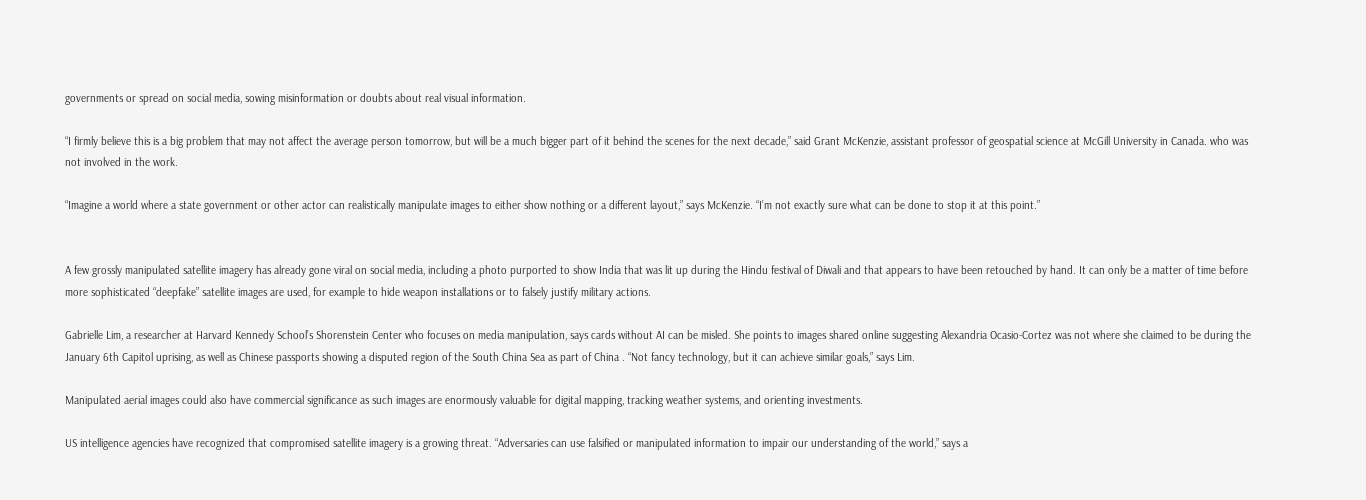governments or spread on social media, sowing misinformation or doubts about real visual information.

“I firmly believe this is a big problem that may not affect the average person tomorrow, but will be a much bigger part of it behind the scenes for the next decade,” said Grant McKenzie, assistant professor of geospatial science at McGill University in Canada. who was not involved in the work.

“Imagine a world where a state government or other actor can realistically manipulate images to either show nothing or a different layout,” says McKenzie. “I’m not exactly sure what can be done to stop it at this point.”


A few grossly manipulated satellite imagery has already gone viral on social media, including a photo purported to show India that was lit up during the Hindu festival of Diwali and that appears to have been retouched by hand. It can only be a matter of time before more sophisticated “deepfake” satellite images are used, for example to hide weapon installations or to falsely justify military actions.

Gabrielle Lim, a researcher at Harvard Kennedy School’s Shorenstein Center who focuses on media manipulation, says cards without AI can be misled. She points to images shared online suggesting Alexandria Ocasio-Cortez was not where she claimed to be during the January 6th Capitol uprising, as well as Chinese passports showing a disputed region of the South China Sea as part of China . “Not fancy technology, but it can achieve similar goals,” says Lim.

Manipulated aerial images could also have commercial significance as such images are enormously valuable for digital mapping, tracking weather systems, and orienting investments.

US intelligence agencies have recognized that compromised satellite imagery is a growing threat. “Adversaries can use falsified or manipulated information to impair our understanding of the world,” says a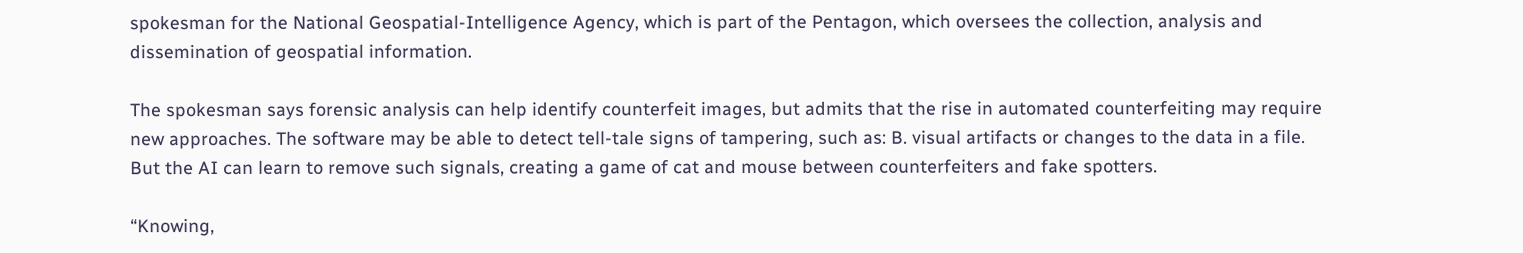spokesman for the National Geospatial-Intelligence Agency, which is part of the Pentagon, which oversees the collection, analysis and dissemination of geospatial information.

The spokesman says forensic analysis can help identify counterfeit images, but admits that the rise in automated counterfeiting may require new approaches. The software may be able to detect tell-tale signs of tampering, such as: B. visual artifacts or changes to the data in a file. But the AI can learn to remove such signals, creating a game of cat and mouse between counterfeiters and fake spotters.

“Knowing,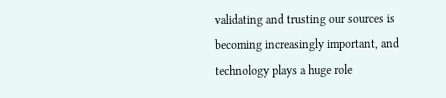validating and trusting our sources is becoming increasingly important, and technology plays a huge role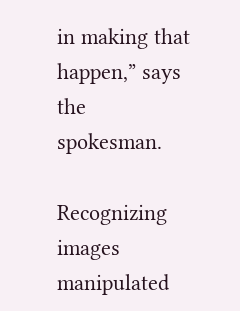in making that happen,” says the spokesman.

Recognizing images manipulated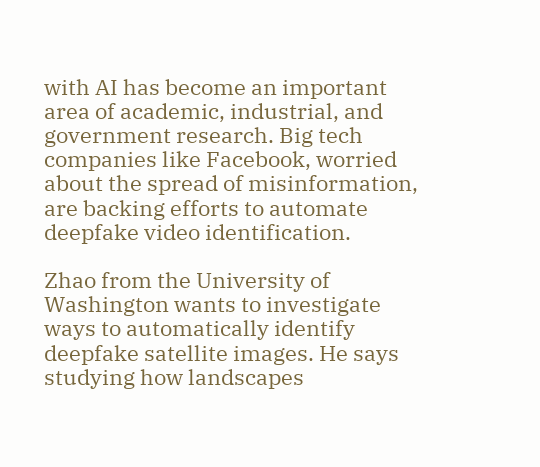with AI has become an important area of academic, industrial, and government research. Big tech companies like Facebook, worried about the spread of misinformation, are backing efforts to automate deepfake video identification.

Zhao from the University of Washington wants to investigate ways to automatically identify deepfake satellite images. He says studying how landscapes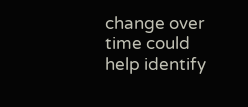change over time could help identify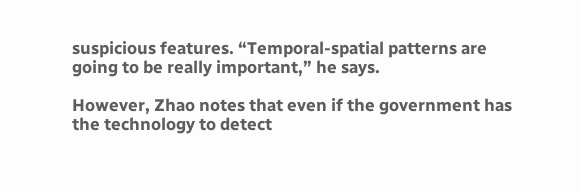suspicious features. “Temporal-spatial patterns are going to be really important,” he says.

However, Zhao notes that even if the government has the technology to detect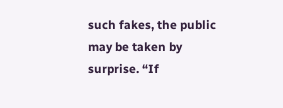such fakes, the public may be taken by surprise. “If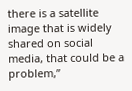there is a satellite image that is widely shared on social media, that could be a problem,”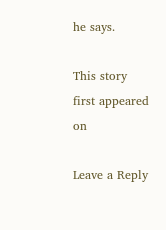he says.

This story first appeared on

Leave a Reply